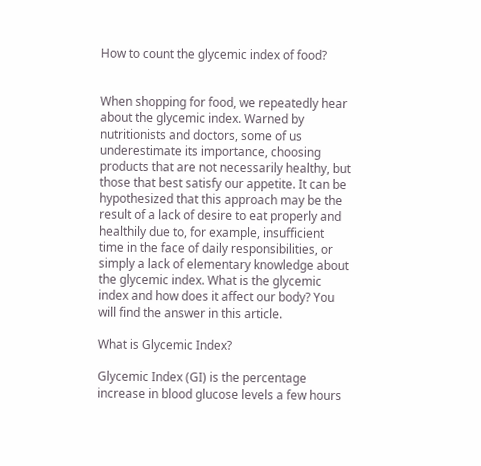How to count the glycemic index of food?


When shopping for food, we repeatedly hear about the glycemic index. Warned by nutritionists and doctors, some of us underestimate its importance, choosing products that are not necessarily healthy, but those that best satisfy our appetite. It can be hypothesized that this approach may be the result of a lack of desire to eat properly and healthily due to, for example, insufficient time in the face of daily responsibilities, or simply a lack of elementary knowledge about the glycemic index. What is the glycemic index and how does it affect our body? You will find the answer in this article.

What is Glycemic Index?

Glycemic Index (GI) is the percentage increase in blood glucose levels a few hours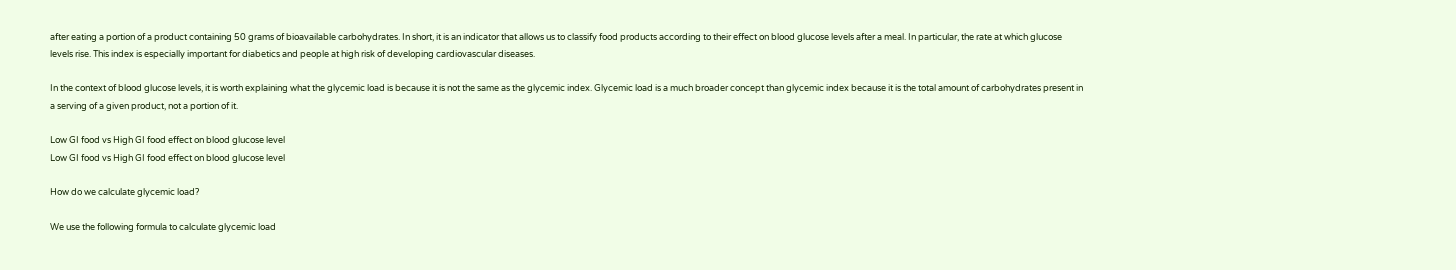after eating a portion of a product containing 50 grams of bioavailable carbohydrates. In short, it is an indicator that allows us to classify food products according to their effect on blood glucose levels after a meal. In particular, the rate at which glucose levels rise. This index is especially important for diabetics and people at high risk of developing cardiovascular diseases.

In the context of blood glucose levels, it is worth explaining what the glycemic load is because it is not the same as the glycemic index. Glycemic load is a much broader concept than glycemic index because it is the total amount of carbohydrates present in a serving of a given product, not a portion of it.

Low GI food vs High GI food effect on blood glucose level
Low GI food vs High GI food effect on blood glucose level

How do we calculate glycemic load?

We use the following formula to calculate glycemic load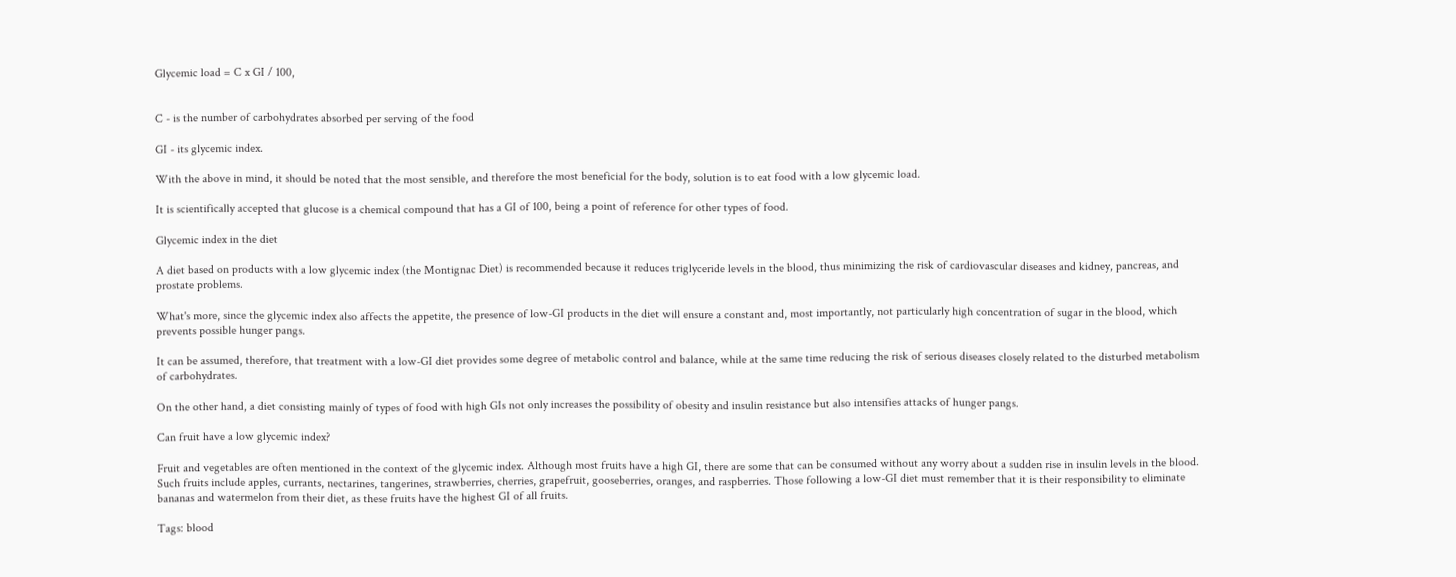Glycemic load = C x GI / 100,


C - is the number of carbohydrates absorbed per serving of the food

GI - its glycemic index.

With the above in mind, it should be noted that the most sensible, and therefore the most beneficial for the body, solution is to eat food with a low glycemic load.

It is scientifically accepted that glucose is a chemical compound that has a GI of 100, being a point of reference for other types of food.

Glycemic index in the diet

A diet based on products with a low glycemic index (the Montignac Diet) is recommended because it reduces triglyceride levels in the blood, thus minimizing the risk of cardiovascular diseases and kidney, pancreas, and prostate problems.

What's more, since the glycemic index also affects the appetite, the presence of low-GI products in the diet will ensure a constant and, most importantly, not particularly high concentration of sugar in the blood, which prevents possible hunger pangs.

It can be assumed, therefore, that treatment with a low-GI diet provides some degree of metabolic control and balance, while at the same time reducing the risk of serious diseases closely related to the disturbed metabolism of carbohydrates.

On the other hand, a diet consisting mainly of types of food with high GIs not only increases the possibility of obesity and insulin resistance but also intensifies attacks of hunger pangs.

Can fruit have a low glycemic index?

Fruit and vegetables are often mentioned in the context of the glycemic index. Although most fruits have a high GI, there are some that can be consumed without any worry about a sudden rise in insulin levels in the blood. Such fruits include apples, currants, nectarines, tangerines, strawberries, cherries, grapefruit, gooseberries, oranges, and raspberries. Those following a low-GI diet must remember that it is their responsibility to eliminate bananas and watermelon from their diet, as these fruits have the highest GI of all fruits.

Tags: blood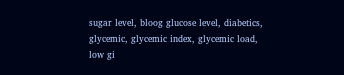sugar level, bloog glucose level, diabetics, glycemic, glycemic index, glycemic load, low gi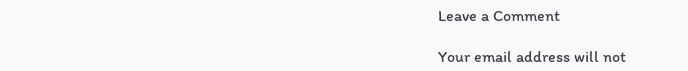Leave a Comment

Your email address will not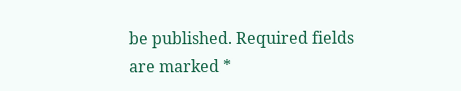be published. Required fields are marked *